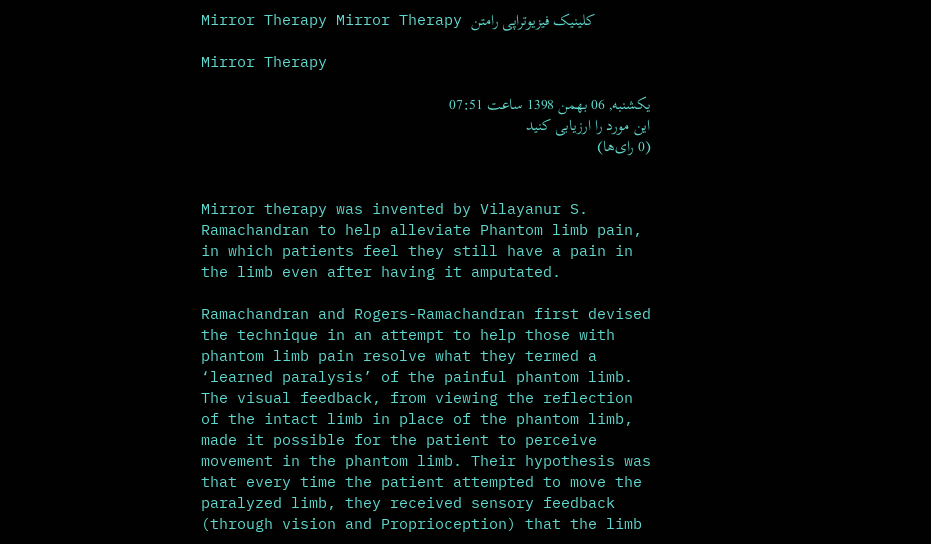Mirror Therapy Mirror Therapy کلینیک فیزیوتراپی رامتن

Mirror Therapy

یکشنبه, 06 بهمن 1398 ساعت 07:51
این مورد را ارزیابی کنید
(0 رای‌ها)


Mirror therapy was invented by Vilayanur S. Ramachandran to help alleviate Phantom limb pain, in which patients feel they still have a pain in the limb even after having it amputated.

Ramachandran and Rogers-Ramachandran first devised the technique in an attempt to help those with phantom limb pain resolve what they termed a ‘learned paralysis’ of the painful phantom limb. The visual feedback, from viewing the reflection of the intact limb in place of the phantom limb, made it possible for the patient to perceive movement in the phantom limb. Their hypothesis was that every time the patient attempted to move the paralyzed limb, they received sensory feedback (through vision and Proprioception) that the limb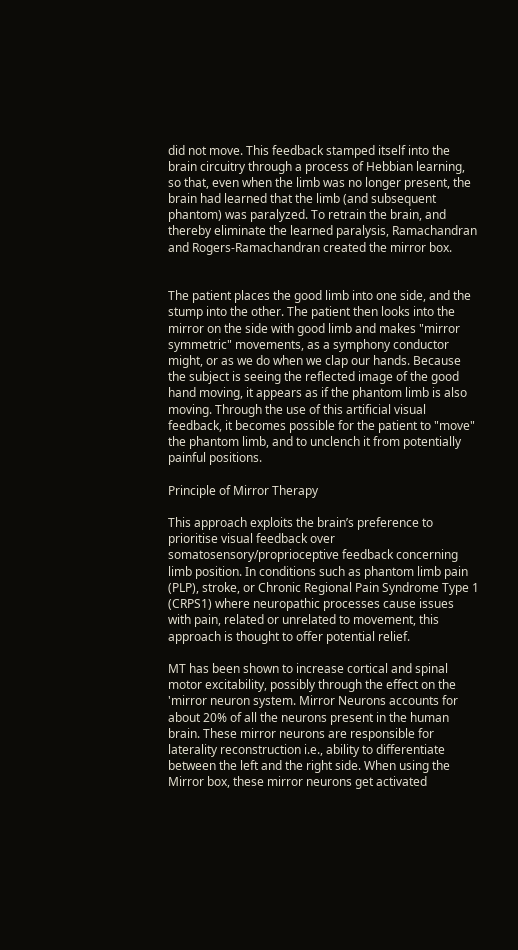did not move. This feedback stamped itself into the brain circuitry through a process of Hebbian learning, so that, even when the limb was no longer present, the brain had learned that the limb (and subsequent phantom) was paralyzed. To retrain the brain, and thereby eliminate the learned paralysis, Ramachandran and Rogers-Ramachandran created the mirror box.


The patient places the good limb into one side, and the stump into the other. The patient then looks into the mirror on the side with good limb and makes "mirror symmetric" movements, as a symphony conductor might, or as we do when we clap our hands. Because the subject is seeing the reflected image of the good hand moving, it appears as if the phantom limb is also moving. Through the use of this artificial visual feedback, it becomes possible for the patient to "move" the phantom limb, and to unclench it from potentially painful positions.

Principle of Mirror Therapy

This approach exploits the brain’s preference to prioritise visual feedback over somatosensory/proprioceptive feedback concerning limb position. In conditions such as phantom limb pain (PLP), stroke, or Chronic Regional Pain Syndrome Type 1 (CRPS1) where neuropathic processes cause issues with pain, related or unrelated to movement, this approach is thought to offer potential relief.

MT has been shown to increase cortical and spinal motor excitability, possibly through the effect on the 'mirror neuron system. Mirror Neurons accounts for about 20% of all the neurons present in the human brain. These mirror neurons are responsible for laterality reconstruction i.e., ability to differentiate between the left and the right side. When using the Mirror box, these mirror neurons get activated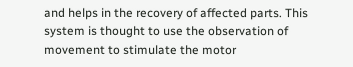and helps in the recovery of affected parts. This system is thought to use the observation of movement to stimulate the motor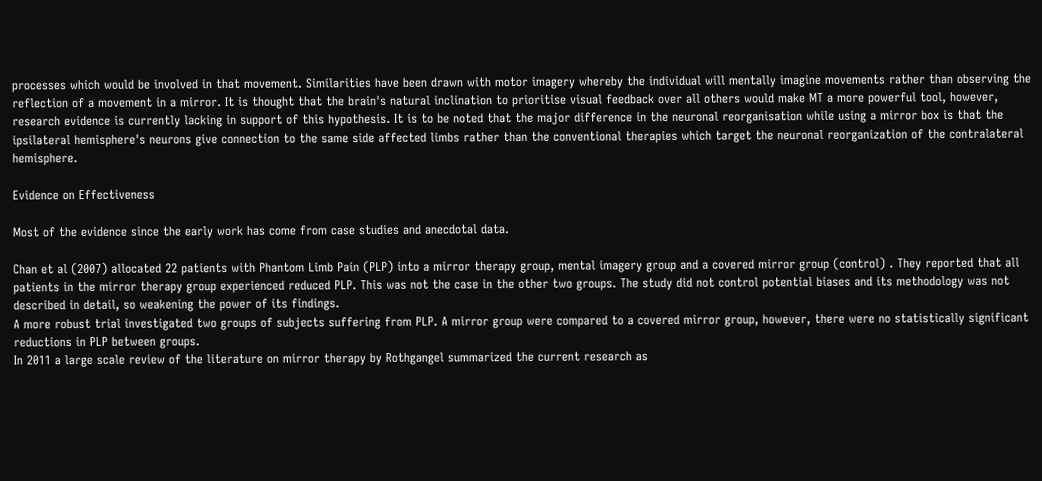processes which would be involved in that movement. Similarities have been drawn with motor imagery whereby the individual will mentally imagine movements rather than observing the reflection of a movement in a mirror. It is thought that the brain's natural inclination to prioritise visual feedback over all others would make MT a more powerful tool, however, research evidence is currently lacking in support of this hypothesis. It is to be noted that the major difference in the neuronal reorganisation while using a mirror box is that the ipsilateral hemisphere's neurons give connection to the same side affected limbs rather than the conventional therapies which target the neuronal reorganization of the contralateral hemisphere.

Evidence on Effectiveness

Most of the evidence since the early work has come from case studies and anecdotal data.

Chan et al (2007) allocated 22 patients with Phantom Limb Pain (PLP) into a mirror therapy group, mental imagery group and a covered mirror group (control) . They reported that all patients in the mirror therapy group experienced reduced PLP. This was not the case in the other two groups. The study did not control potential biases and its methodology was not described in detail, so weakening the power of its findings.
A more robust trial investigated two groups of subjects suffering from PLP. A mirror group were compared to a covered mirror group, however, there were no statistically significant reductions in PLP between groups.
In 2011 a large scale review of the literature on mirror therapy by Rothgangel summarized the current research as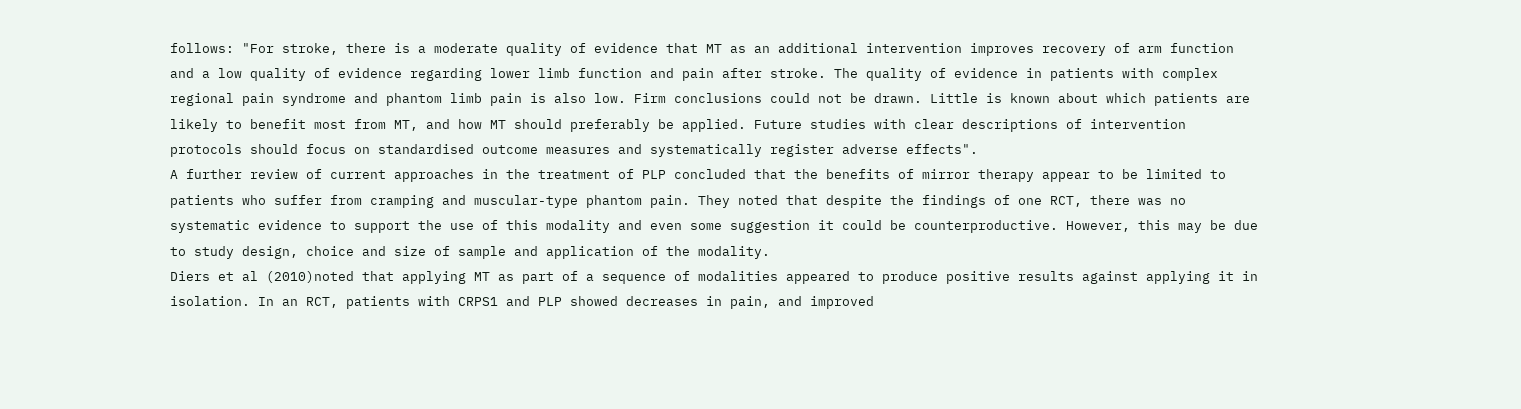follows: "For stroke, there is a moderate quality of evidence that MT as an additional intervention improves recovery of arm function and a low quality of evidence regarding lower limb function and pain after stroke. The quality of evidence in patients with complex regional pain syndrome and phantom limb pain is also low. Firm conclusions could not be drawn. Little is known about which patients are likely to benefit most from MT, and how MT should preferably be applied. Future studies with clear descriptions of intervention protocols should focus on standardised outcome measures and systematically register adverse effects".
A further review of current approaches in the treatment of PLP concluded that the benefits of mirror therapy appear to be limited to patients who suffer from cramping and muscular-type phantom pain. They noted that despite the findings of one RCT, there was no systematic evidence to support the use of this modality and even some suggestion it could be counterproductive. However, this may be due to study design, choice and size of sample and application of the modality.
Diers et al (2010)noted that applying MT as part of a sequence of modalities appeared to produce positive results against applying it in isolation. In an RCT, patients with CRPS1 and PLP showed decreases in pain, and improved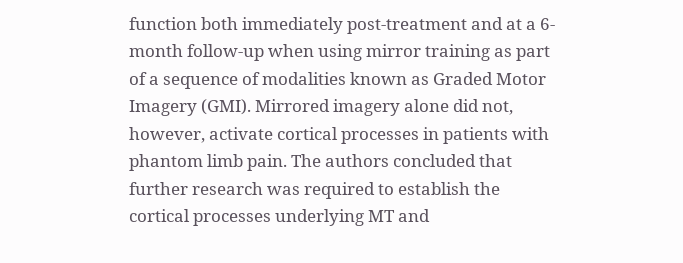function both immediately post-treatment and at a 6-month follow-up when using mirror training as part of a sequence of modalities known as Graded Motor Imagery (GMI). Mirrored imagery alone did not, however, activate cortical processes in patients with phantom limb pain. The authors concluded that further research was required to establish the cortical processes underlying MT and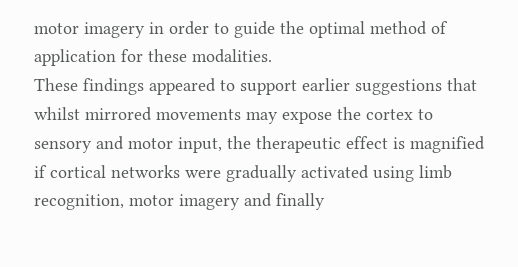motor imagery in order to guide the optimal method of application for these modalities.
These findings appeared to support earlier suggestions that whilst mirrored movements may expose the cortex to sensory and motor input, the therapeutic effect is magnified if cortical networks were gradually activated using limb recognition, motor imagery and finally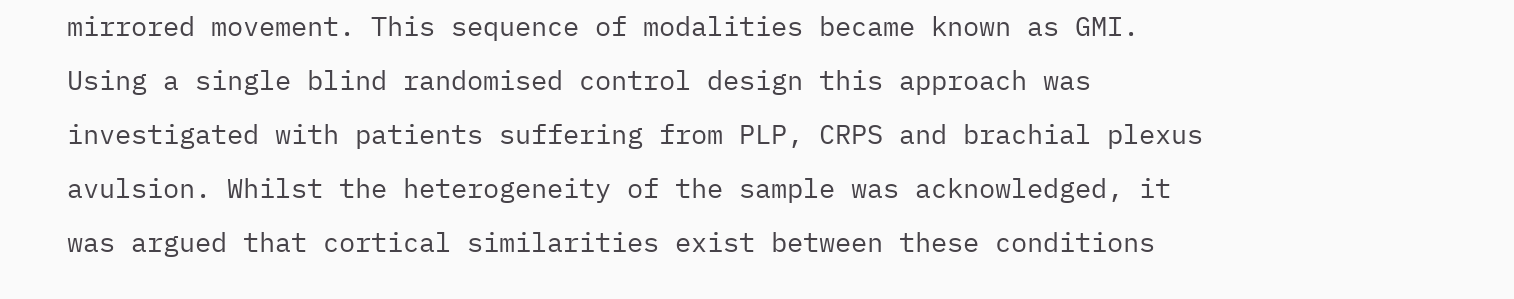mirrored movement. This sequence of modalities became known as GMI. Using a single blind randomised control design this approach was investigated with patients suffering from PLP, CRPS and brachial plexus avulsion. Whilst the heterogeneity of the sample was acknowledged, it was argued that cortical similarities exist between these conditions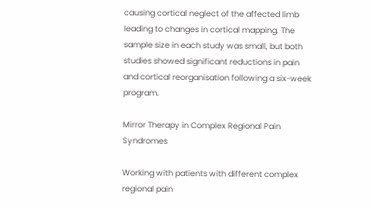causing cortical neglect of the affected limb leading to changes in cortical mapping. The sample size in each study was small, but both studies showed significant reductions in pain and cortical reorganisation following a six-week program.

Mirror Therapy in Complex Regional Pain Syndromes

Working with patients with different complex regional pain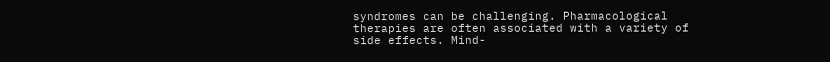syndromes can be challenging. Pharmacological therapies are often associated with a variety of side effects. Mind-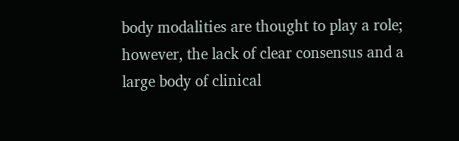body modalities are thought to play a role; however, the lack of clear consensus and a large body of clinical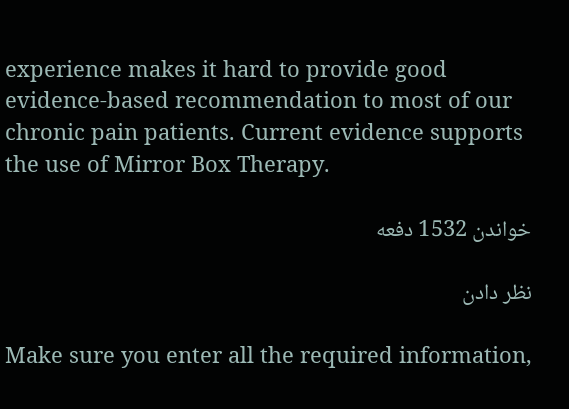experience makes it hard to provide good evidence-based recommendation to most of our chronic pain patients. Current evidence supports the use of Mirror Box Therapy.

خواندن 1532 دفعه

نظر دادن

Make sure you enter all the required information,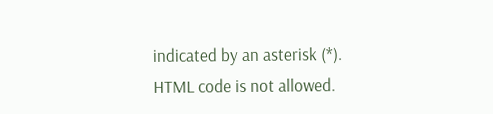indicated by an asterisk (*). HTML code is not allowed.